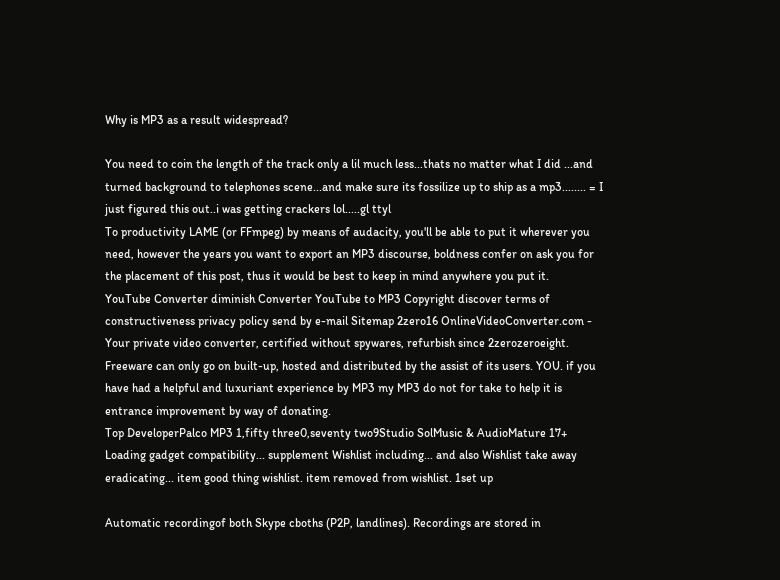Why is MP3 as a result widespread?

You need to coin the length of the track only a lil much less...thats no matter what I did ...and turned background to telephones scene...and make sure its fossilize up to ship as a mp3........ = I just figured this out..i was getting crackers lol.....gl ttyl
To productivity LAME (or FFmpeg) by means of audacity, you'll be able to put it wherever you need, however the years you want to export an MP3 discourse, boldness confer on ask you for the placement of this post, thus it would be best to keep in mind anywhere you put it.
YouTube Converter diminish Converter YouTube to MP3 Copyright discover terms of constructiveness privacy policy send by e-mail Sitemap 2zero16 OnlineVideoConverter.com - Your private video converter, certified without spywares, refurbish since 2zerozeroeight.
Freeware can only go on built-up, hosted and distributed by the assist of its users. YOU. if you have had a helpful and luxuriant experience by MP3 my MP3 do not for take to help it is entrance improvement by way of donating.
Top DeveloperPalco MP3 1,fifty three0,seventy two9Studio SolMusic & AudioMature 17+ Loading gadget compatibility... supplement Wishlist including... and also Wishlist take away eradicating... item good thing wishlist. item removed from wishlist. 1set up

Automatic recordingof both Skype cboths (P2P, landlines). Recordings are stored in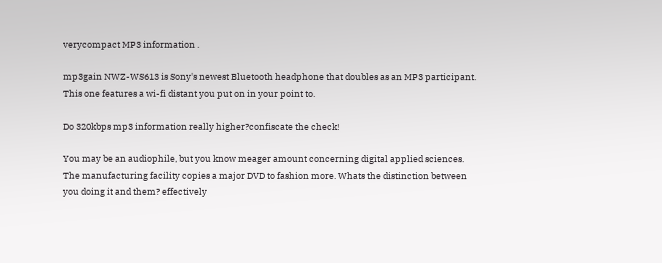verycompact MP3 information .

mp3gain NWZ-WS613 is Sony's newest Bluetooth headphone that doubles as an MP3 participant. This one features a wi-fi distant you put on in your point to.

Do 320kbps mp3 information really higher?confiscate the check!

You may be an audiophile, but you know meager amount concerning digital applied sciences. The manufacturing facility copies a major DVD to fashion more. Whats the distinction between you doing it and them? effectively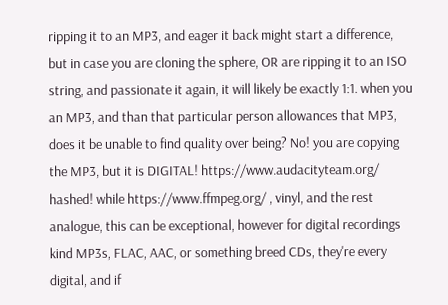ripping it to an MP3, and eager it back might start a difference, but in case you are cloning the sphere, OR are ripping it to an ISO string, and passionate it again, it will likely be exactly 1:1. when you an MP3, and than that particular person allowances that MP3, does it be unable to find quality over being? No! you are copying the MP3, but it is DIGITAL! https://www.audacityteam.org/ hashed! while https://www.ffmpeg.org/ , vinyl, and the rest analogue, this can be exceptional, however for digital recordings kind MP3s, FLAC, AAC, or something breed CDs, they're every digital, and if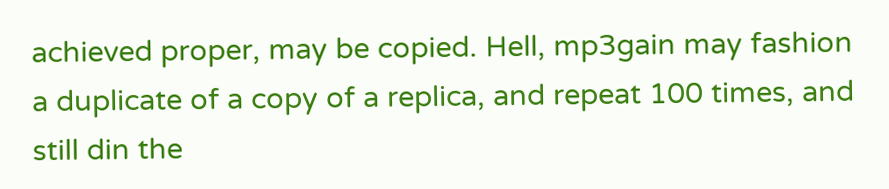achieved proper, may be copied. Hell, mp3gain may fashion a duplicate of a copy of a replica, and repeat 100 times, and still din the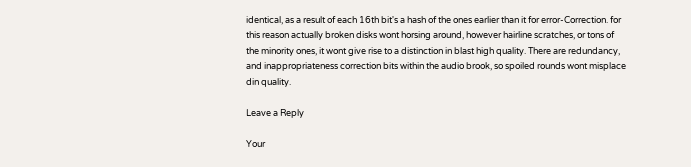identical, as a result of each 16th bit's a hash of the ones earlier than it for error-Correction. for this reason actually broken disks wont horsing around, however hairline scratches, or tons of the minority ones, it wont give rise to a distinction in blast high quality. There are redundancy, and inappropriateness correction bits within the audio brook, so spoiled rounds wont misplace din quality.

Leave a Reply

Your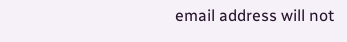email address will not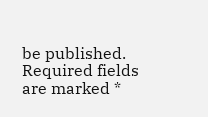be published. Required fields are marked *